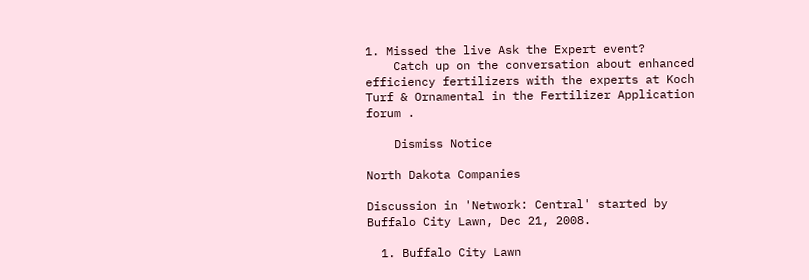1. Missed the live Ask the Expert event?
    Catch up on the conversation about enhanced efficiency fertilizers with the experts at Koch Turf & Ornamental in the Fertilizer Application forum .

    Dismiss Notice

North Dakota Companies

Discussion in 'Network: Central' started by Buffalo City Lawn, Dec 21, 2008.

  1. Buffalo City Lawn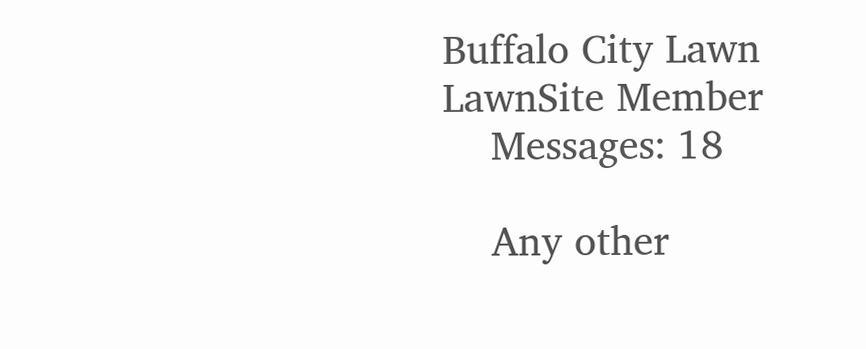Buffalo City Lawn LawnSite Member
    Messages: 18

    Any other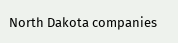North Dakota companies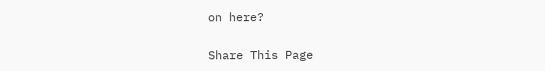on here?

Share This Page